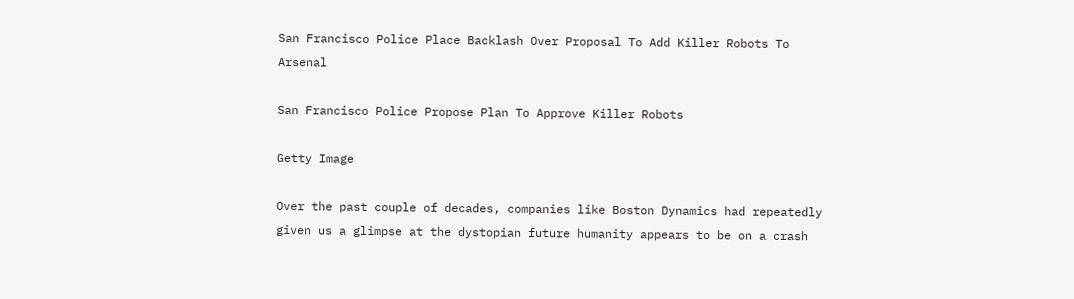San Francisco Police Place Backlash Over Proposal To Add Killer Robots To Arsenal

San Francisco Police Propose Plan To Approve Killer Robots

Getty Image

Over the past couple of decades, companies like Boston Dynamics had repeatedly given us a glimpse at the dystopian future humanity appears to be on a crash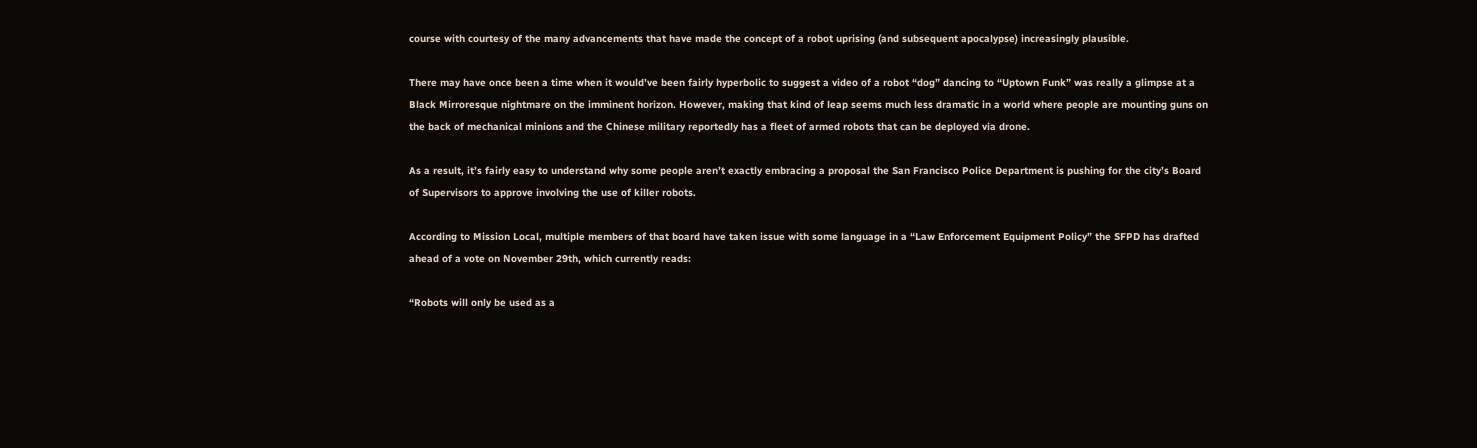course with courtesy of the many advancements that have made the concept of a robot uprising (and subsequent apocalypse) increasingly plausible.

There may have once been a time when it would’ve been fairly hyperbolic to suggest a video of a robot “dog” dancing to “Uptown Funk” was really a glimpse at a Black Mirroresque nightmare on the imminent horizon. However, making that kind of leap seems much less dramatic in a world where people are mounting guns on the back of mechanical minions and the Chinese military reportedly has a fleet of armed robots that can be deployed via drone.

As a result, it’s fairly easy to understand why some people aren’t exactly embracing a proposal the San Francisco Police Department is pushing for the city’s Board of Supervisors to approve involving the use of killer robots.

According to Mission Local, multiple members of that board have taken issue with some language in a “Law Enforcement Equipment Policy” the SFPD has drafted ahead of a vote on November 29th, which currently reads:

“Robots will only be used as a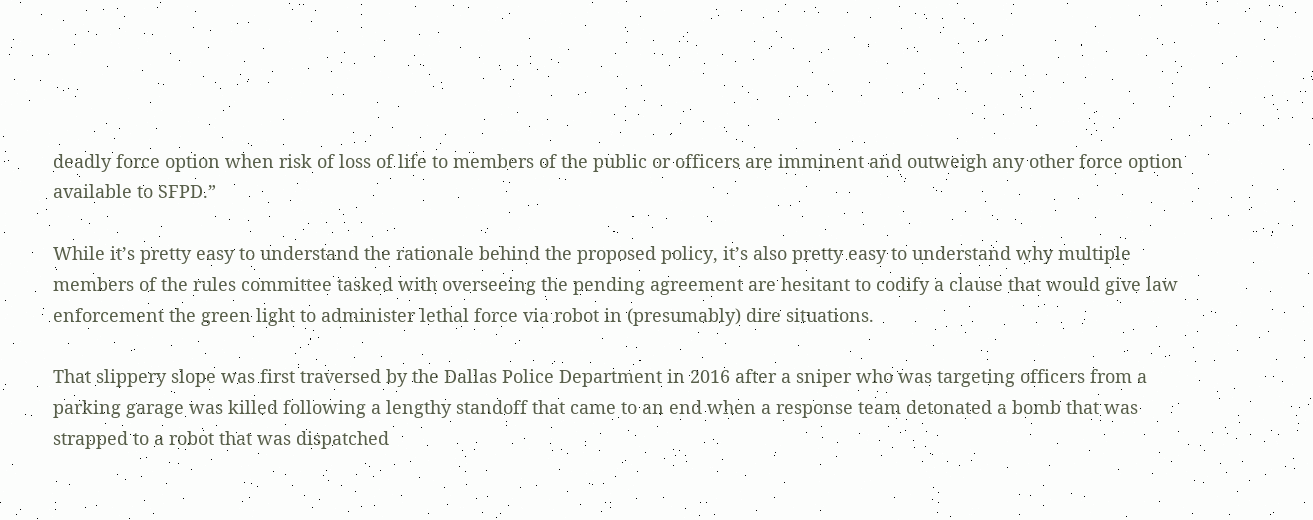deadly force option when risk of loss of life to members of the public or officers are imminent and outweigh any other force option available to SFPD.”

While it’s pretty easy to understand the rationale behind the proposed policy, it’s also pretty easy to understand why multiple members of the rules committee tasked with overseeing the pending agreement are hesitant to codify a clause that would give law enforcement the green light to administer lethal force via robot in (presumably) dire situations.

That slippery slope was first traversed by the Dallas Police Department in 2016 after a sniper who was targeting officers from a parking garage was killed following a lengthy standoff that came to an end when a response team detonated a bomb that was strapped to a robot that was dispatched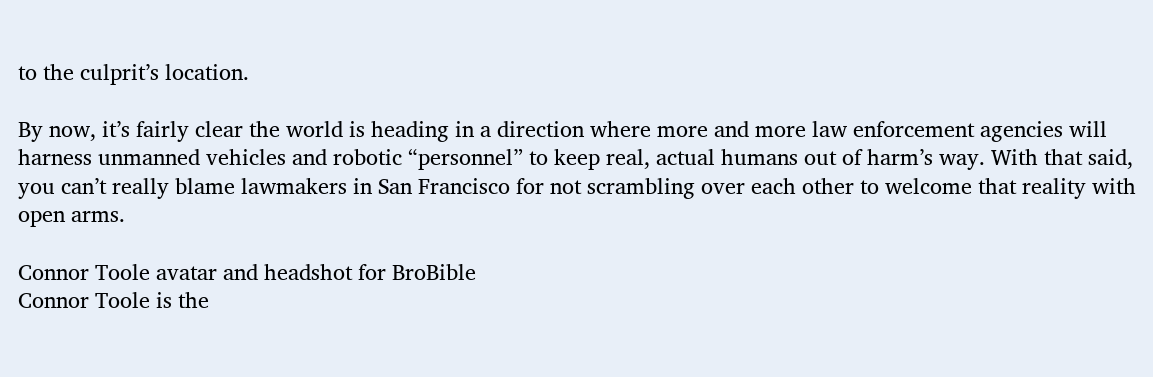to the culprit’s location.

By now, it’s fairly clear the world is heading in a direction where more and more law enforcement agencies will harness unmanned vehicles and robotic “personnel” to keep real, actual humans out of harm’s way. With that said, you can’t really blame lawmakers in San Francisco for not scrambling over each other to welcome that reality with open arms.

Connor Toole avatar and headshot for BroBible
Connor Toole is the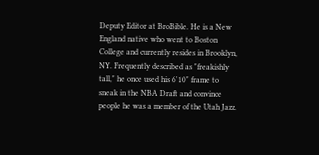Deputy Editor at BroBible. He is a New England native who went to Boston College and currently resides in Brooklyn, NY. Frequently described as "freakishly tall," he once used his 6'10" frame to sneak in the NBA Draft and convince people he was a member of the Utah Jazz.